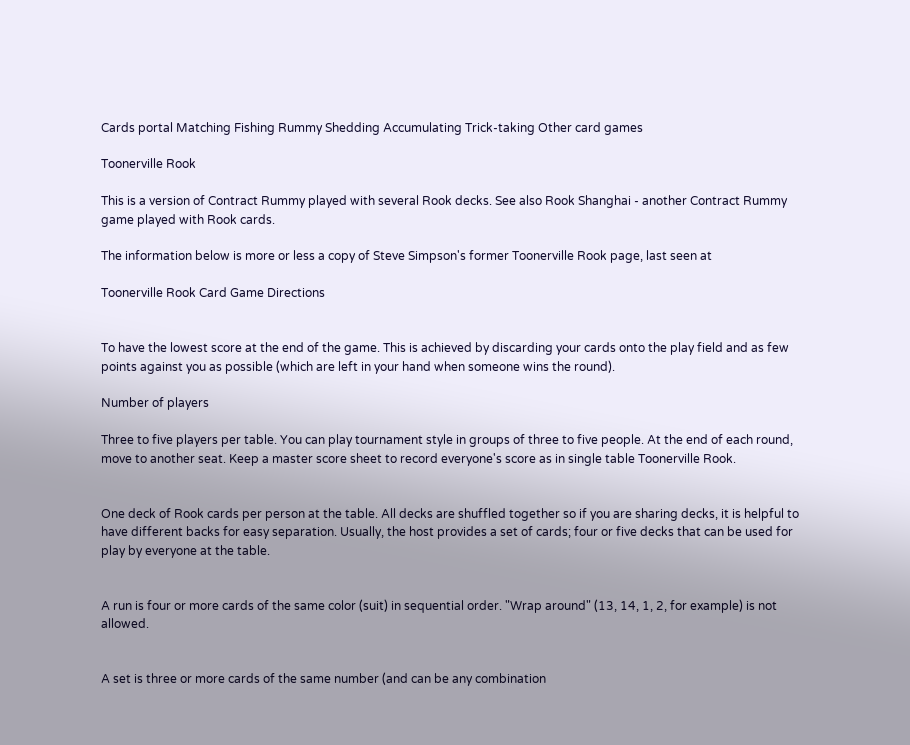Cards portal Matching Fishing Rummy Shedding Accumulating Trick-taking Other card games

Toonerville Rook

This is a version of Contract Rummy played with several Rook decks. See also Rook Shanghai - another Contract Rummy game played with Rook cards.

The information below is more or less a copy of Steve Simpson's former Toonerville Rook page, last seen at

Toonerville Rook Card Game Directions


To have the lowest score at the end of the game. This is achieved by discarding your cards onto the play field and as few points against you as possible (which are left in your hand when someone wins the round).

Number of players

Three to five players per table. You can play tournament style in groups of three to five people. At the end of each round, move to another seat. Keep a master score sheet to record everyone's score as in single table Toonerville Rook.


One deck of Rook cards per person at the table. All decks are shuffled together so if you are sharing decks, it is helpful to have different backs for easy separation. Usually, the host provides a set of cards; four or five decks that can be used for play by everyone at the table.


A run is four or more cards of the same color (suit) in sequential order. "Wrap around" (13, 14, 1, 2, for example) is not allowed.


A set is three or more cards of the same number (and can be any combination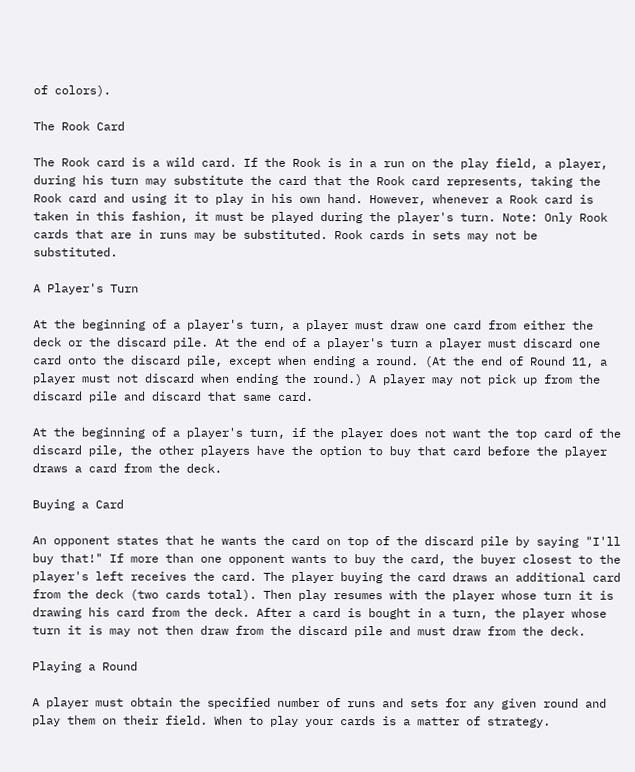of colors).

The Rook Card

The Rook card is a wild card. If the Rook is in a run on the play field, a player, during his turn may substitute the card that the Rook card represents, taking the Rook card and using it to play in his own hand. However, whenever a Rook card is taken in this fashion, it must be played during the player's turn. Note: Only Rook cards that are in runs may be substituted. Rook cards in sets may not be substituted.

A Player's Turn

At the beginning of a player's turn, a player must draw one card from either the deck or the discard pile. At the end of a player's turn a player must discard one card onto the discard pile, except when ending a round. (At the end of Round 11, a player must not discard when ending the round.) A player may not pick up from the discard pile and discard that same card.

At the beginning of a player's turn, if the player does not want the top card of the discard pile, the other players have the option to buy that card before the player draws a card from the deck.

Buying a Card

An opponent states that he wants the card on top of the discard pile by saying "I'll buy that!" If more than one opponent wants to buy the card, the buyer closest to the player's left receives the card. The player buying the card draws an additional card from the deck (two cards total). Then play resumes with the player whose turn it is drawing his card from the deck. After a card is bought in a turn, the player whose turn it is may not then draw from the discard pile and must draw from the deck.

Playing a Round

A player must obtain the specified number of runs and sets for any given round and play them on their field. When to play your cards is a matter of strategy.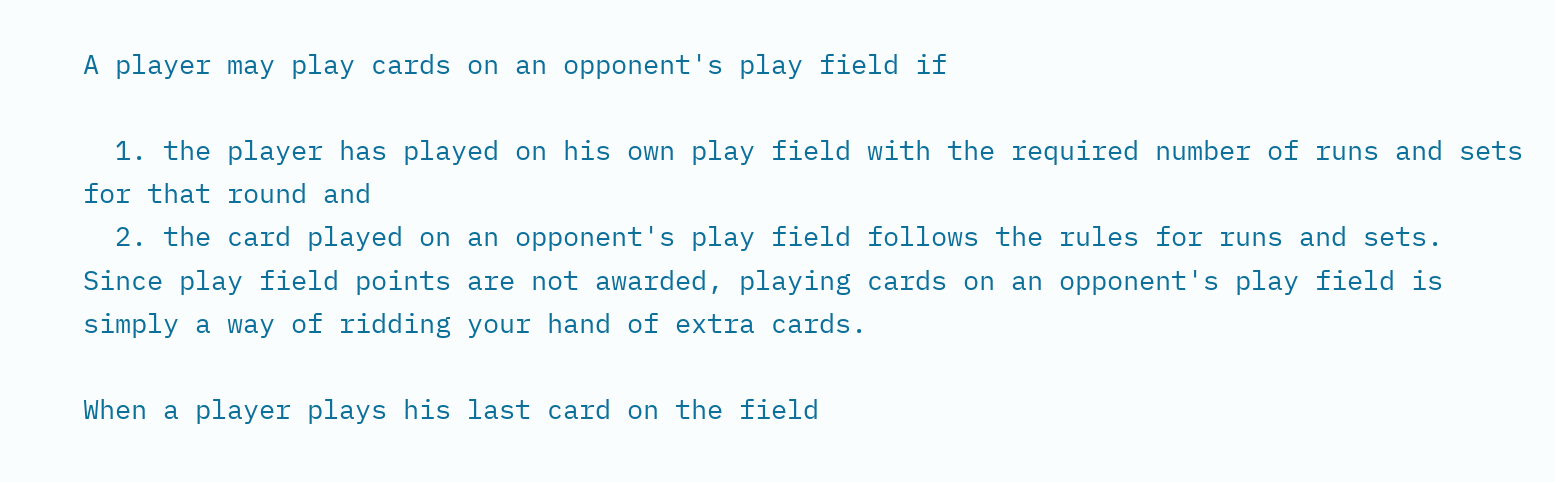A player may play cards on an opponent's play field if

  1. the player has played on his own play field with the required number of runs and sets for that round and
  2. the card played on an opponent's play field follows the rules for runs and sets.
Since play field points are not awarded, playing cards on an opponent's play field is simply a way of ridding your hand of extra cards.

When a player plays his last card on the field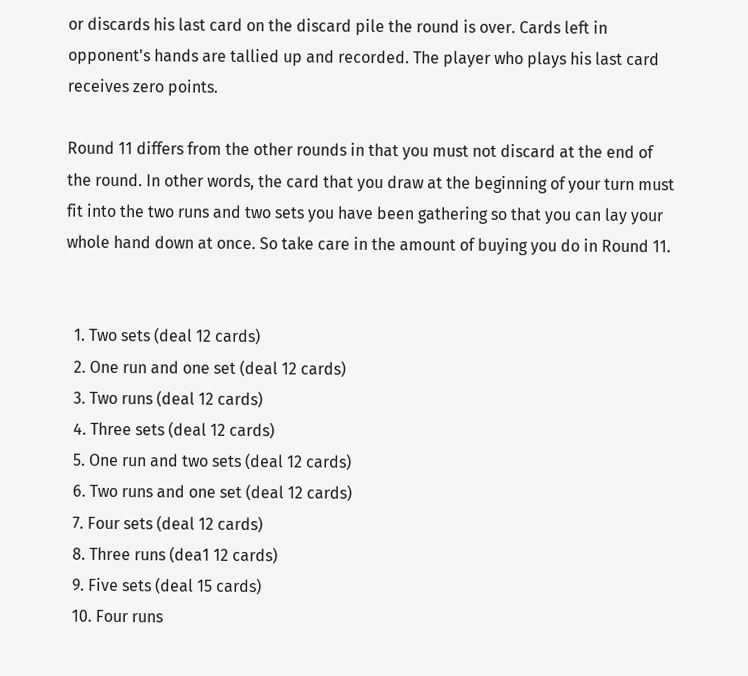or discards his last card on the discard pile the round is over. Cards left in opponent's hands are tallied up and recorded. The player who plays his last card receives zero points.

Round 11 differs from the other rounds in that you must not discard at the end of the round. In other words, the card that you draw at the beginning of your turn must fit into the two runs and two sets you have been gathering so that you can lay your whole hand down at once. So take care in the amount of buying you do in Round 11.


  1. Two sets (deal 12 cards)
  2. One run and one set (deal 12 cards)
  3. Two runs (deal 12 cards)
  4. Three sets (deal 12 cards)
  5. One run and two sets (deal 12 cards)
  6. Two runs and one set (deal 12 cards)
  7. Four sets (deal 12 cards)
  8. Three runs (dea1 12 cards)
  9. Five sets (deal 15 cards)
  10. Four runs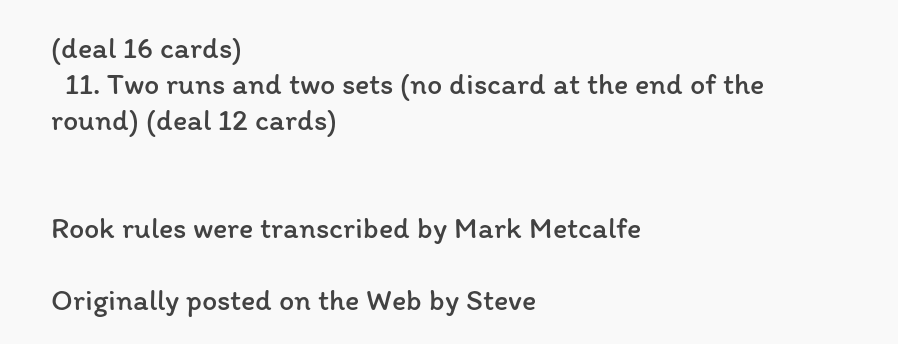(deal 16 cards)
  11. Two runs and two sets (no discard at the end of the round) (deal 12 cards)


Rook rules were transcribed by Mark Metcalfe

Originally posted on the Web by Steve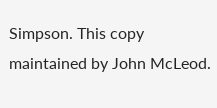Simpson. This copy maintained by John McLeod.